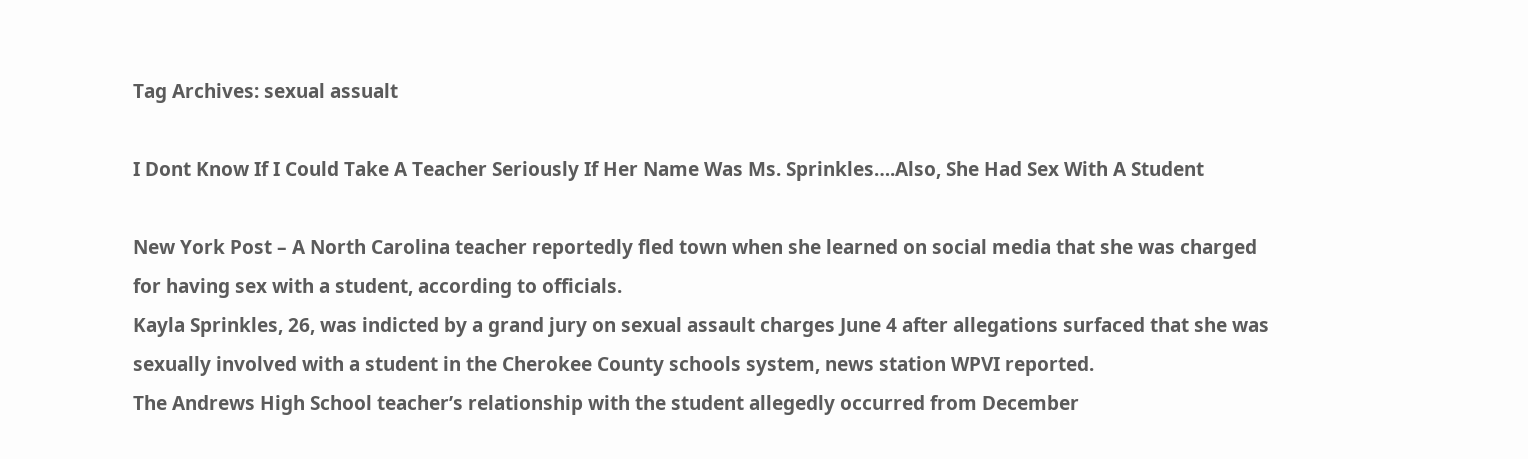Tag Archives: sexual assualt

I Dont Know If I Could Take A Teacher Seriously If Her Name Was Ms. Sprinkles….Also, She Had Sex With A Student

New York Post – A North Carolina teacher reportedly fled town when she learned on social media that she was charged for having sex with a student, according to officials.
Kayla Sprinkles, 26, was indicted by a grand jury on sexual assault charges June 4 after allegations surfaced that she was sexually involved with a student in the Cherokee County schools system, news station WPVI reported.
The Andrews High School teacher’s relationship with the student allegedly occurred from December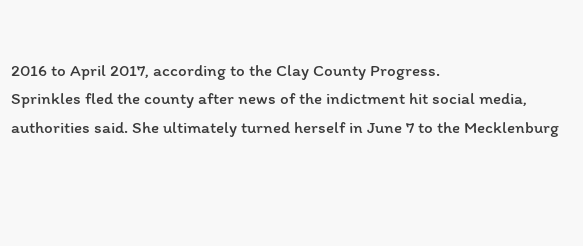2016 to April 2017, according to the Clay County Progress.
Sprinkles fled the county after news of the indictment hit social media, authorities said. She ultimately turned herself in June 7 to the Mecklenburg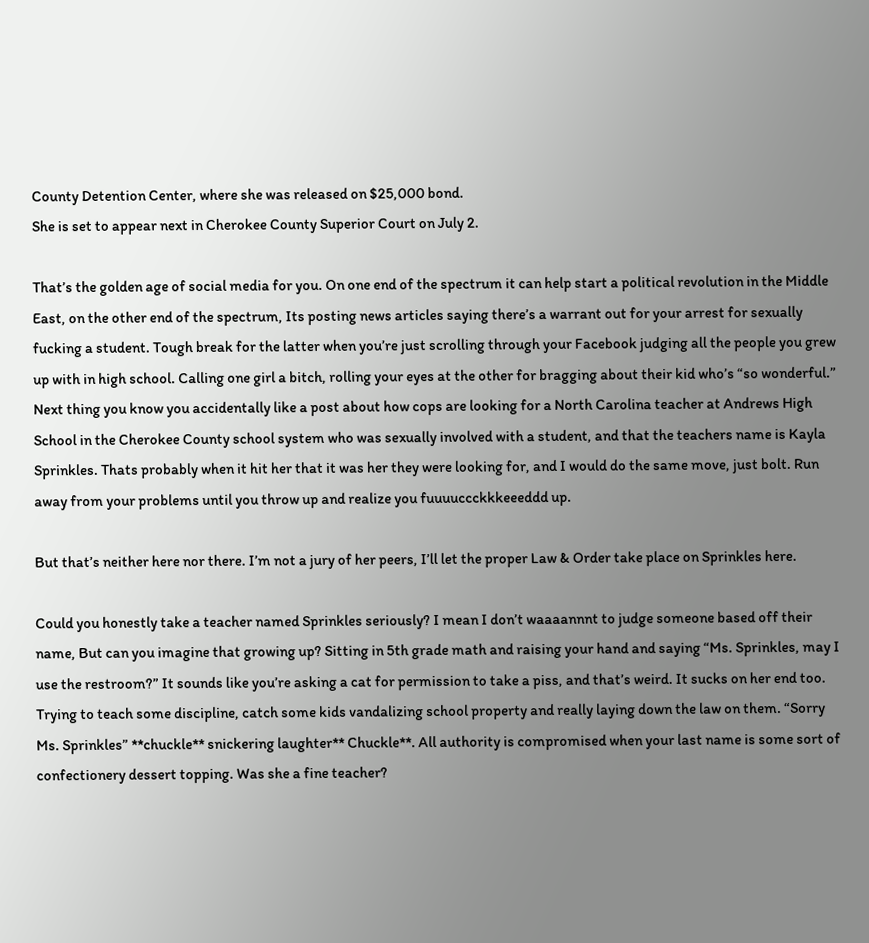County Detention Center, where she was released on $25,000 bond.
She is set to appear next in Cherokee County Superior Court on July 2.

That’s the golden age of social media for you. On one end of the spectrum it can help start a political revolution in the Middle East, on the other end of the spectrum, Its posting news articles saying there’s a warrant out for your arrest for sexually fucking a student. Tough break for the latter when you’re just scrolling through your Facebook judging all the people you grew up with in high school. Calling one girl a bitch, rolling your eyes at the other for bragging about their kid who’s “so wonderful.” Next thing you know you accidentally like a post about how cops are looking for a North Carolina teacher at Andrews High School in the Cherokee County school system who was sexually involved with a student, and that the teachers name is Kayla Sprinkles. Thats probably when it hit her that it was her they were looking for, and I would do the same move, just bolt. Run away from your problems until you throw up and realize you fuuuuccckkkeeeddd up.

But that’s neither here nor there. I’m not a jury of her peers, I’ll let the proper Law & Order take place on Sprinkles here.

Could you honestly take a teacher named Sprinkles seriously? I mean I don’t waaaannnt to judge someone based off their name, But can you imagine that growing up? Sitting in 5th grade math and raising your hand and saying “Ms. Sprinkles, may I use the restroom?” It sounds like you’re asking a cat for permission to take a piss, and that’s weird. It sucks on her end too. Trying to teach some discipline, catch some kids vandalizing school property and really laying down the law on them. “Sorry Ms. Sprinkles” **chuckle** snickering laughter** Chuckle**. All authority is compromised when your last name is some sort of confectionery dessert topping. Was she a fine teacher?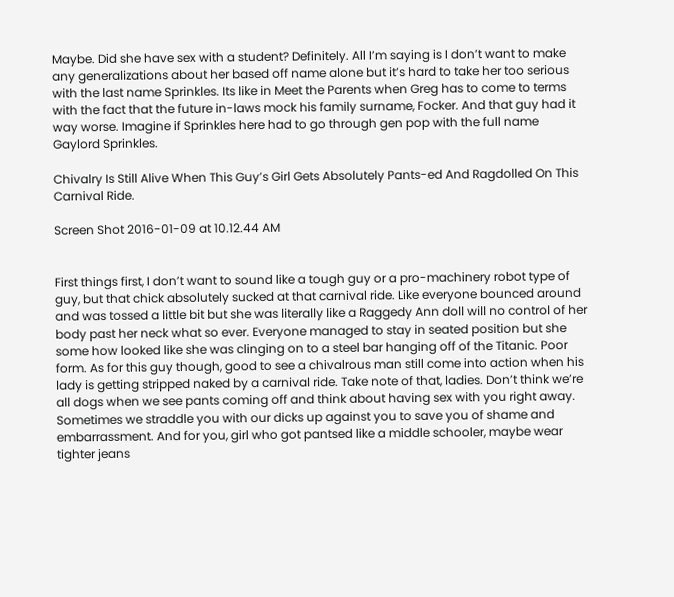Maybe. Did she have sex with a student? Definitely. All I’m saying is I don’t want to make any generalizations about her based off name alone but it’s hard to take her too serious with the last name Sprinkles. Its like in Meet the Parents when Greg has to come to terms with the fact that the future in-laws mock his family surname, Focker. And that guy had it way worse. Imagine if Sprinkles here had to go through gen pop with the full name Gaylord Sprinkles.

Chivalry Is Still Alive When This Guy’s Girl Gets Absolutely Pants-ed And Ragdolled On This Carnival Ride.

Screen Shot 2016-01-09 at 10.12.44 AM


First things first, I don’t want to sound like a tough guy or a pro-machinery robot type of guy, but that chick absolutely sucked at that carnival ride. Like everyone bounced around and was tossed a little bit but she was literally like a Raggedy Ann doll will no control of her body past her neck what so ever. Everyone managed to stay in seated position but she some how looked like she was clinging on to a steel bar hanging off of the Titanic. Poor form. As for this guy though, good to see a chivalrous man still come into action when his lady is getting stripped naked by a carnival ride. Take note of that, ladies. Don’t think we’re all dogs when we see pants coming off and think about having sex with you right away. Sometimes we straddle you with our dicks up against you to save you of shame and embarrassment. And for you, girl who got pantsed like a middle schooler, maybe wear tighter jeans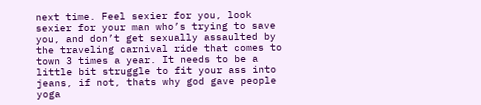next time. Feel sexier for you, look sexier for your man who’s trying to save you, and don’t get sexually assaulted by the traveling carnival ride that comes to town 3 times a year. It needs to be a little bit struggle to fit your ass into jeans, if not, thats why god gave people yoga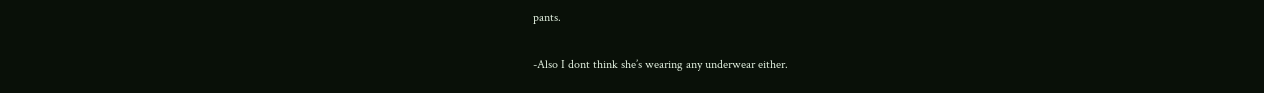pants.

-Also I dont think she’s wearing any underwear either.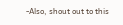-Also, shout out to this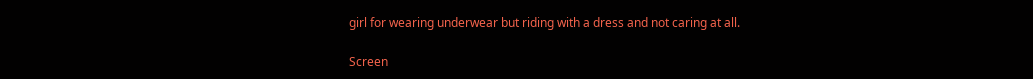girl for wearing underwear but riding with a dress and not caring at all.

Screen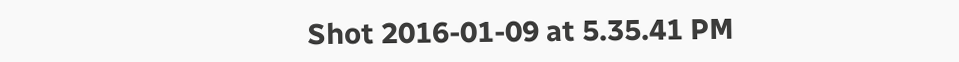Shot 2016-01-09 at 5.35.41 PM